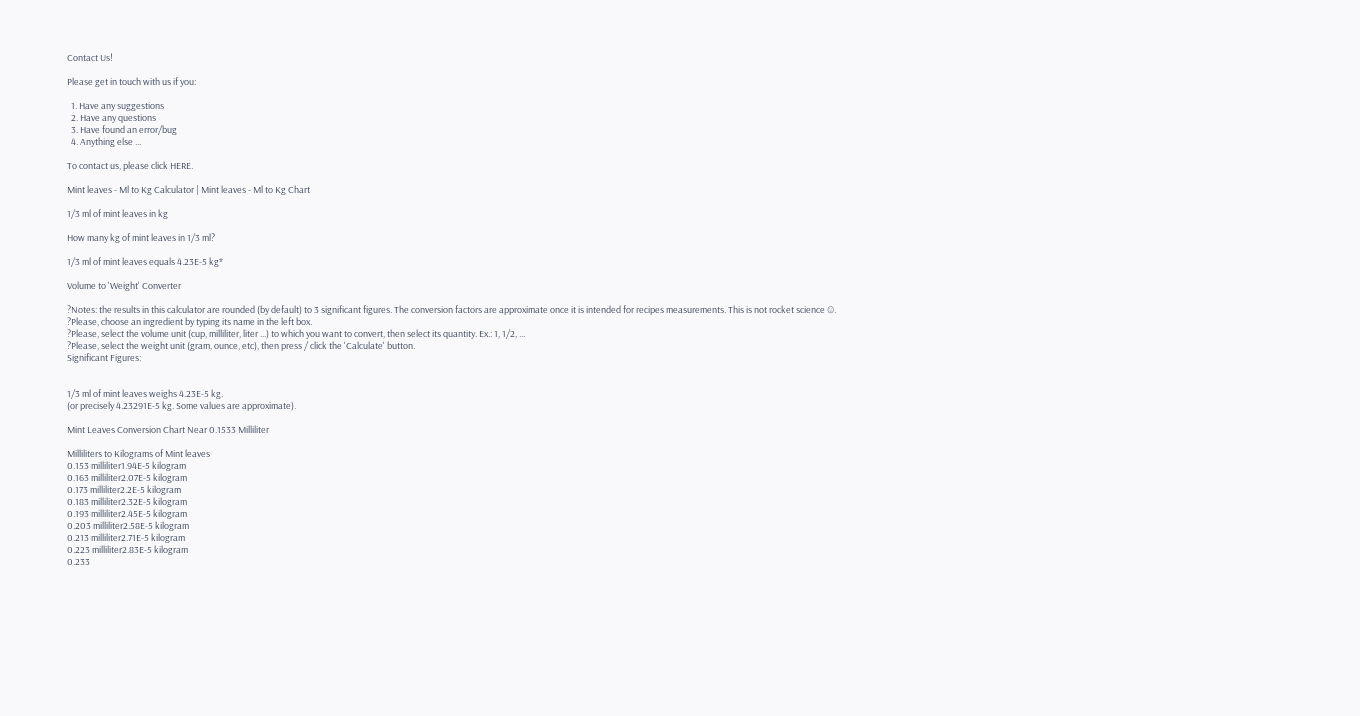Contact Us!

Please get in touch with us if you:

  1. Have any suggestions
  2. Have any questions
  3. Have found an error/bug
  4. Anything else ...

To contact us, please click HERE.

Mint leaves - Ml to Kg Calculator | Mint leaves - Ml to Kg Chart

1/3 ml of mint leaves in kg

How many kg of mint leaves in 1/3 ml?

1/3 ml of mint leaves equals 4.23E-5 kg*

Volume to 'Weight' Converter

?Notes: the results in this calculator are rounded (by default) to 3 significant figures. The conversion factors are approximate once it is intended for recipes measurements. This is not rocket science ☺.
?Please, choose an ingredient by typing its name in the left box.
?Please, select the volume unit (cup, milliliter, liter ...) to which you want to convert, then select its quantity. Ex.: 1, 1/2, ...
?Please, select the weight unit (gram, ounce, etc), then press / click the 'Calculate' button.
Significant Figures:


1/3 ml of mint leaves weighs 4.23E-5 kg.
(or precisely 4.23291E-5 kg. Some values are approximate).

Mint Leaves Conversion Chart Near 0.1533 Milliliter

Milliliters to Kilograms of Mint leaves
0.153 milliliter1.94E-5 kilogram
0.163 milliliter2.07E-5 kilogram
0.173 milliliter2.2E-5 kilogram
0.183 milliliter2.32E-5 kilogram
0.193 milliliter2.45E-5 kilogram
0.203 milliliter2.58E-5 kilogram
0.213 milliliter2.71E-5 kilogram
0.223 milliliter2.83E-5 kilogram
0.233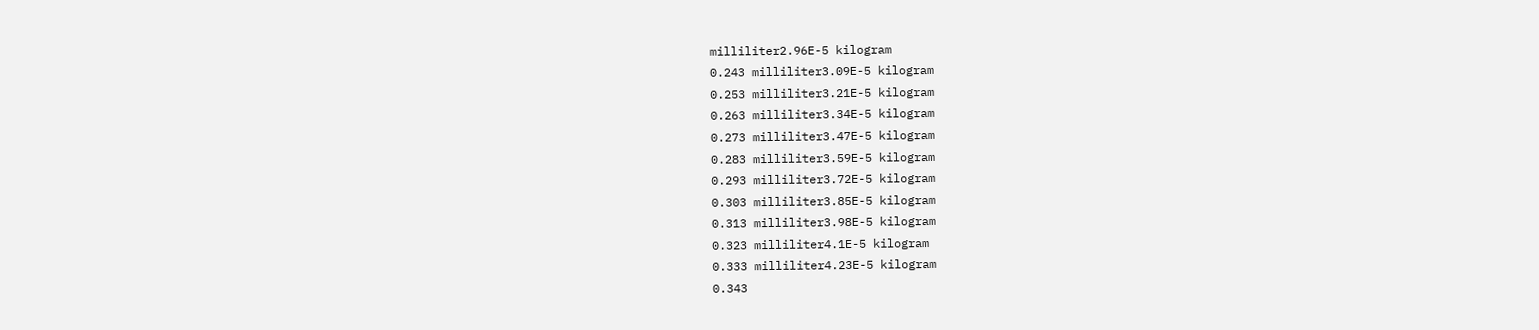milliliter2.96E-5 kilogram
0.243 milliliter3.09E-5 kilogram
0.253 milliliter3.21E-5 kilogram
0.263 milliliter3.34E-5 kilogram
0.273 milliliter3.47E-5 kilogram
0.283 milliliter3.59E-5 kilogram
0.293 milliliter3.72E-5 kilogram
0.303 milliliter3.85E-5 kilogram
0.313 milliliter3.98E-5 kilogram
0.323 milliliter4.1E-5 kilogram
0.333 milliliter4.23E-5 kilogram
0.343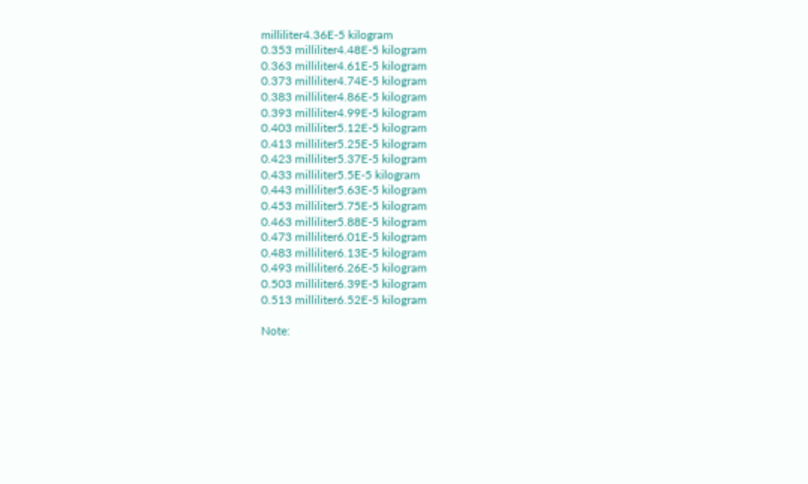milliliter4.36E-5 kilogram
0.353 milliliter4.48E-5 kilogram
0.363 milliliter4.61E-5 kilogram
0.373 milliliter4.74E-5 kilogram
0.383 milliliter4.86E-5 kilogram
0.393 milliliter4.99E-5 kilogram
0.403 milliliter5.12E-5 kilogram
0.413 milliliter5.25E-5 kilogram
0.423 milliliter5.37E-5 kilogram
0.433 milliliter5.5E-5 kilogram
0.443 milliliter5.63E-5 kilogram
0.453 milliliter5.75E-5 kilogram
0.463 milliliter5.88E-5 kilogram
0.473 milliliter6.01E-5 kilogram
0.483 milliliter6.13E-5 kilogram
0.493 milliliter6.26E-5 kilogram
0.503 milliliter6.39E-5 kilogram
0.513 milliliter6.52E-5 kilogram

Note: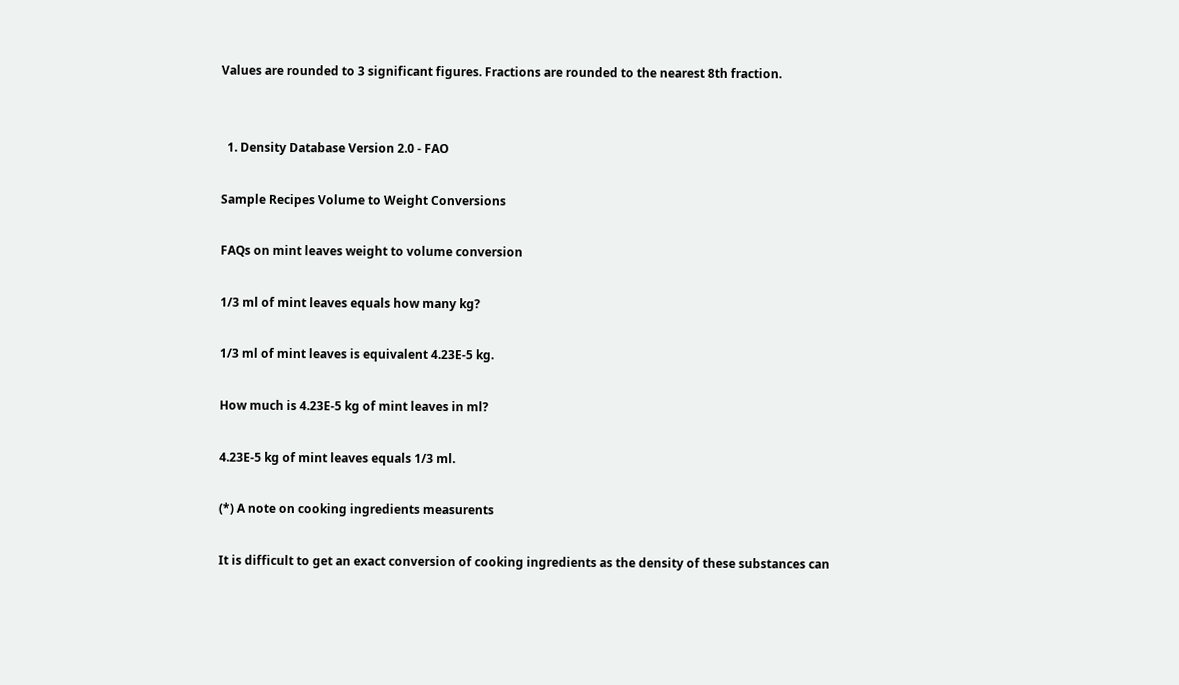Values are rounded to 3 significant figures. Fractions are rounded to the nearest 8th fraction.


  1. Density Database Version 2.0 - FAO

Sample Recipes Volume to Weight Conversions

FAQs on mint leaves weight to volume conversion

1/3 ml of mint leaves equals how many kg?

1/3 ml of mint leaves is equivalent 4.23E-5 kg.

How much is 4.23E-5 kg of mint leaves in ml?

4.23E-5 kg of mint leaves equals 1/3 ml.

(*) A note on cooking ingredients measurents

It is difficult to get an exact conversion of cooking ingredients as the density of these substances can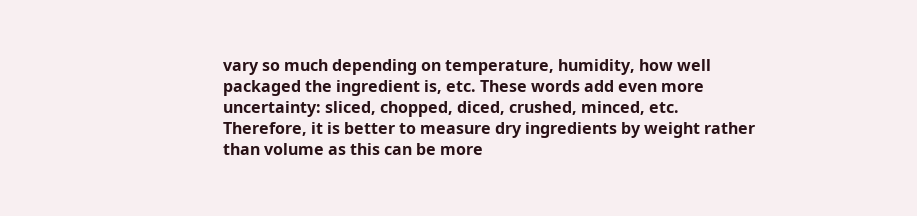vary so much depending on temperature, humidity, how well packaged the ingredient is, etc. These words add even more uncertainty: sliced, chopped, diced, crushed, minced, etc. Therefore, it is better to measure dry ingredients by weight rather than volume as this can be more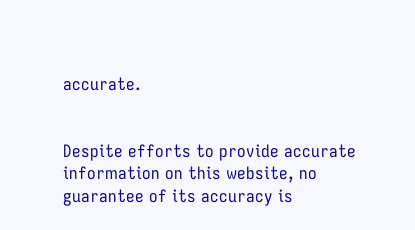accurate.


Despite efforts to provide accurate information on this website, no guarantee of its accuracy is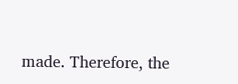made. Therefore, the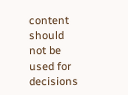content should not be used for decisions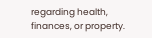regarding health, finances, or property.